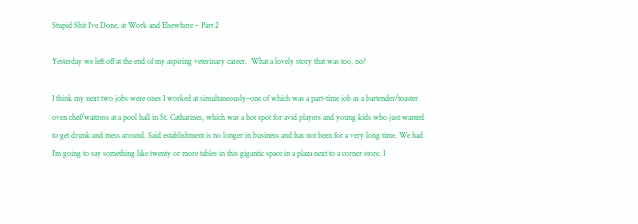Stupid Shit I’ve Done, at Work and Elsewhere – Part 2

Yesterday we left off at the end of my aspiring veterinary career.  What a lovely story that was too, no?

I think my next two jobs were ones I worked at simultaneously–one of which was a part-time job as a bartender/toaster oven chef/waitress at a pool hall in St. Catharines, which was a hot spot for avid players and young kids who just wanted to get drunk and mess around. Said establishment is no longer in business and has not been for a very long time. We had I’m going to say something like twenty or more tables in this gigantic space in a plaza next to a corner store. I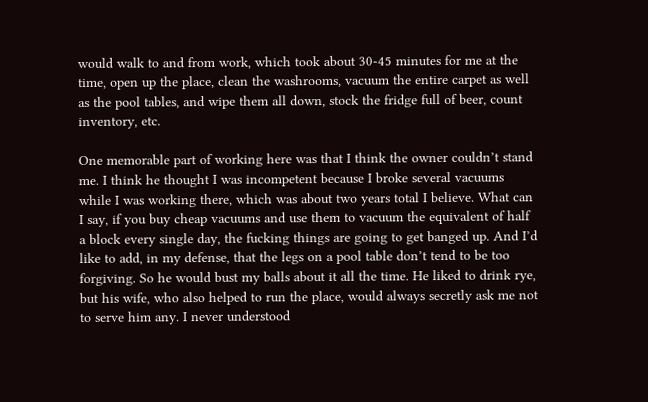would walk to and from work, which took about 30-45 minutes for me at the time, open up the place, clean the washrooms, vacuum the entire carpet as well as the pool tables, and wipe them all down, stock the fridge full of beer, count inventory, etc.

One memorable part of working here was that I think the owner couldn’t stand me. I think he thought I was incompetent because I broke several vacuums while I was working there, which was about two years total I believe. What can I say, if you buy cheap vacuums and use them to vacuum the equivalent of half a block every single day, the fucking things are going to get banged up. And I’d like to add, in my defense, that the legs on a pool table don’t tend to be too forgiving. So he would bust my balls about it all the time. He liked to drink rye, but his wife, who also helped to run the place, would always secretly ask me not to serve him any. I never understood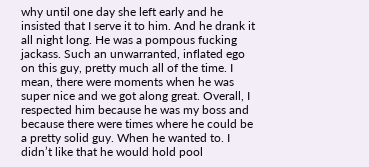why until one day she left early and he insisted that I serve it to him. And he drank it all night long. He was a pompous fucking jackass. Such an unwarranted, inflated ego on this guy, pretty much all of the time. I mean, there were moments when he was super nice and we got along great. Overall, I respected him because he was my boss and because there were times where he could be a pretty solid guy. When he wanted to. I didn’t like that he would hold pool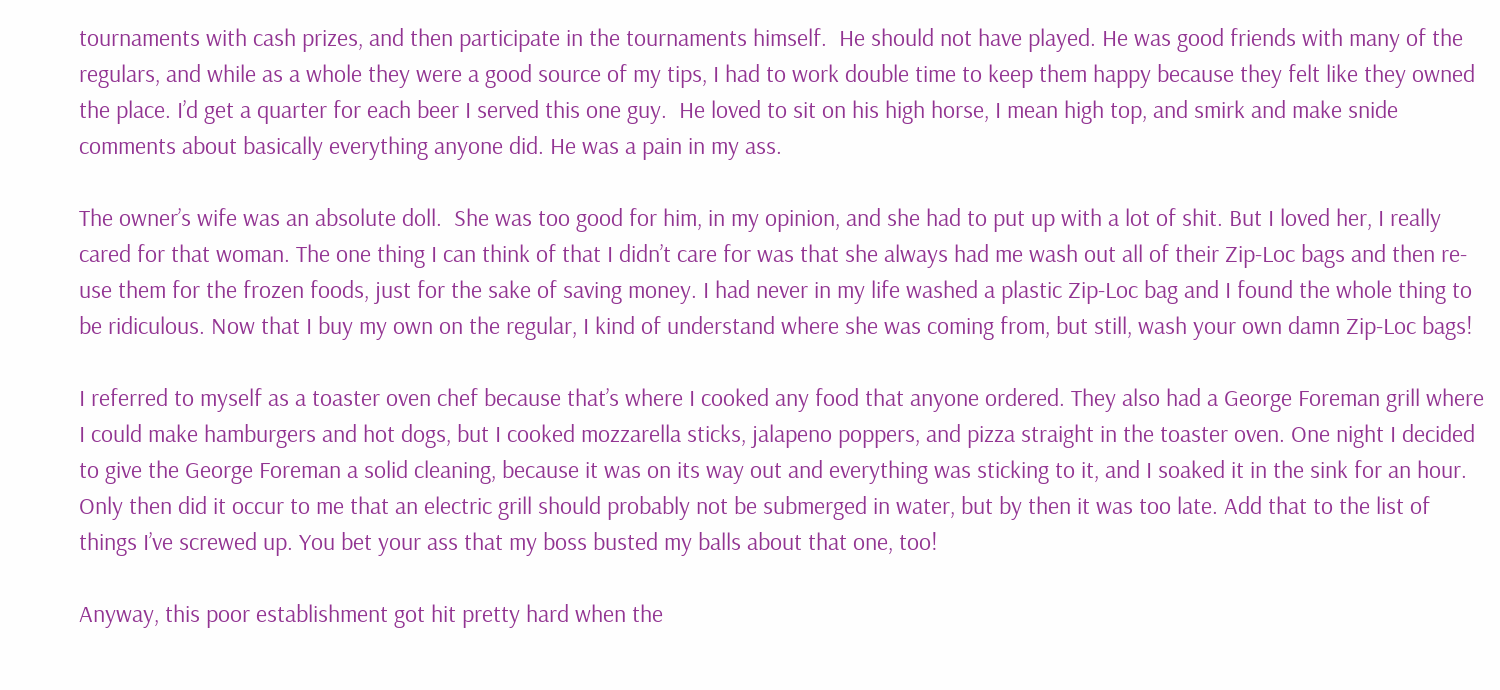tournaments with cash prizes, and then participate in the tournaments himself.  He should not have played. He was good friends with many of the regulars, and while as a whole they were a good source of my tips, I had to work double time to keep them happy because they felt like they owned the place. I’d get a quarter for each beer I served this one guy.  He loved to sit on his high horse, I mean high top, and smirk and make snide comments about basically everything anyone did. He was a pain in my ass.

The owner’s wife was an absolute doll.  She was too good for him, in my opinion, and she had to put up with a lot of shit. But I loved her, I really cared for that woman. The one thing I can think of that I didn’t care for was that she always had me wash out all of their Zip-Loc bags and then re-use them for the frozen foods, just for the sake of saving money. I had never in my life washed a plastic Zip-Loc bag and I found the whole thing to be ridiculous. Now that I buy my own on the regular, I kind of understand where she was coming from, but still, wash your own damn Zip-Loc bags!

I referred to myself as a toaster oven chef because that’s where I cooked any food that anyone ordered. They also had a George Foreman grill where I could make hamburgers and hot dogs, but I cooked mozzarella sticks, jalapeno poppers, and pizza straight in the toaster oven. One night I decided to give the George Foreman a solid cleaning, because it was on its way out and everything was sticking to it, and I soaked it in the sink for an hour. Only then did it occur to me that an electric grill should probably not be submerged in water, but by then it was too late. Add that to the list of things I’ve screwed up. You bet your ass that my boss busted my balls about that one, too!

Anyway, this poor establishment got hit pretty hard when the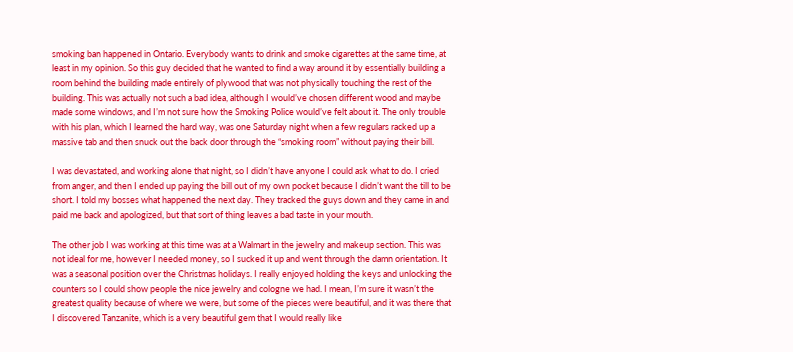smoking ban happened in Ontario. Everybody wants to drink and smoke cigarettes at the same time, at least in my opinion. So this guy decided that he wanted to find a way around it by essentially building a room behind the building made entirely of plywood that was not physically touching the rest of the building. This was actually not such a bad idea, although I would’ve chosen different wood and maybe made some windows, and I’m not sure how the Smoking Police would’ve felt about it. The only trouble with his plan, which I learned the hard way, was one Saturday night when a few regulars racked up a massive tab and then snuck out the back door through the “smoking room” without paying their bill.

I was devastated, and working alone that night, so I didn’t have anyone I could ask what to do. I cried from anger, and then I ended up paying the bill out of my own pocket because I didn’t want the till to be short. I told my bosses what happened the next day. They tracked the guys down and they came in and paid me back and apologized, but that sort of thing leaves a bad taste in your mouth.

The other job I was working at this time was at a Walmart in the jewelry and makeup section. This was not ideal for me, however I needed money, so I sucked it up and went through the damn orientation. It was a seasonal position over the Christmas holidays. I really enjoyed holding the keys and unlocking the counters so I could show people the nice jewelry and cologne we had. I mean, I’m sure it wasn’t the greatest quality because of where we were, but some of the pieces were beautiful, and it was there that I discovered Tanzanite, which is a very beautiful gem that I would really like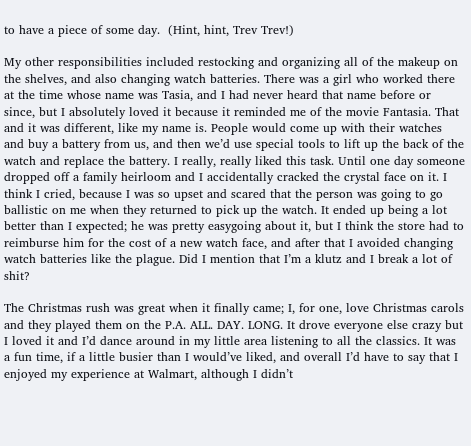to have a piece of some day.  (Hint, hint, Trev Trev!)

My other responsibilities included restocking and organizing all of the makeup on the shelves, and also changing watch batteries. There was a girl who worked there at the time whose name was Tasia, and I had never heard that name before or since, but I absolutely loved it because it reminded me of the movie Fantasia. That and it was different, like my name is. People would come up with their watches and buy a battery from us, and then we’d use special tools to lift up the back of the watch and replace the battery. I really, really liked this task. Until one day someone dropped off a family heirloom and I accidentally cracked the crystal face on it. I think I cried, because I was so upset and scared that the person was going to go ballistic on me when they returned to pick up the watch. It ended up being a lot better than I expected; he was pretty easygoing about it, but I think the store had to reimburse him for the cost of a new watch face, and after that I avoided changing watch batteries like the plague. Did I mention that I’m a klutz and I break a lot of shit?

The Christmas rush was great when it finally came; I, for one, love Christmas carols and they played them on the P.A. ALL. DAY. LONG. It drove everyone else crazy but I loved it and I’d dance around in my little area listening to all the classics. It was a fun time, if a little busier than I would’ve liked, and overall I’d have to say that I enjoyed my experience at Walmart, although I didn’t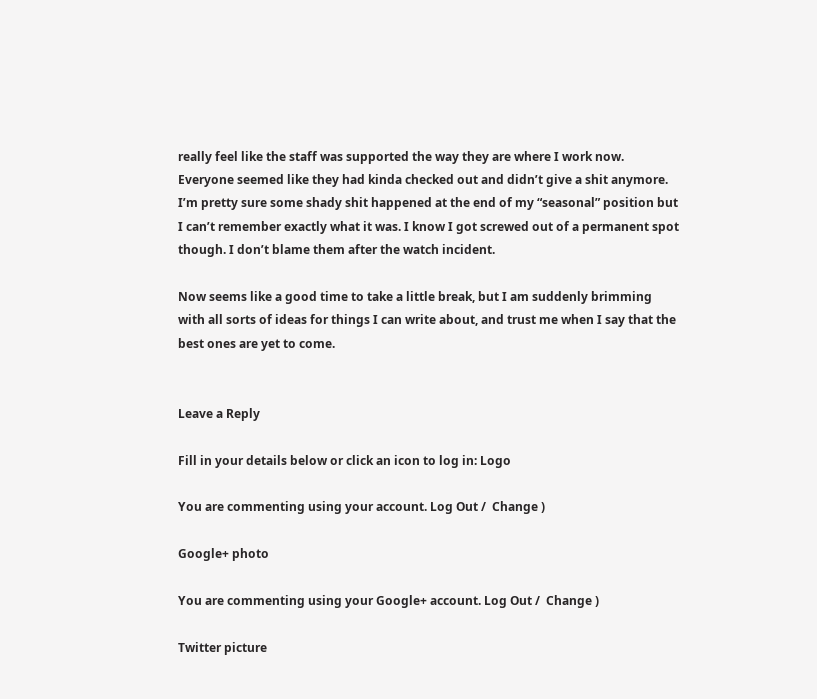really feel like the staff was supported the way they are where I work now. Everyone seemed like they had kinda checked out and didn’t give a shit anymore.  I’m pretty sure some shady shit happened at the end of my “seasonal” position but I can’t remember exactly what it was. I know I got screwed out of a permanent spot though. I don’t blame them after the watch incident.

Now seems like a good time to take a little break, but I am suddenly brimming with all sorts of ideas for things I can write about, and trust me when I say that the best ones are yet to come.


Leave a Reply

Fill in your details below or click an icon to log in: Logo

You are commenting using your account. Log Out /  Change )

Google+ photo

You are commenting using your Google+ account. Log Out /  Change )

Twitter picture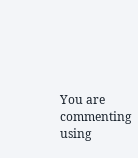You are commenting using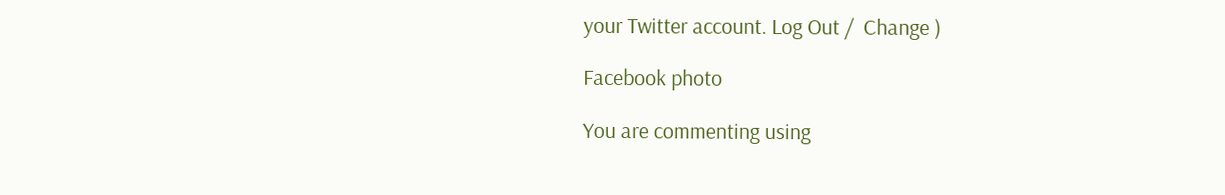your Twitter account. Log Out /  Change )

Facebook photo

You are commenting using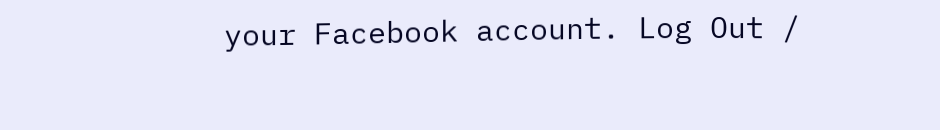your Facebook account. Log Out /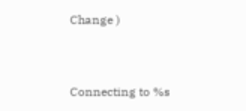Change )


Connecting to %s